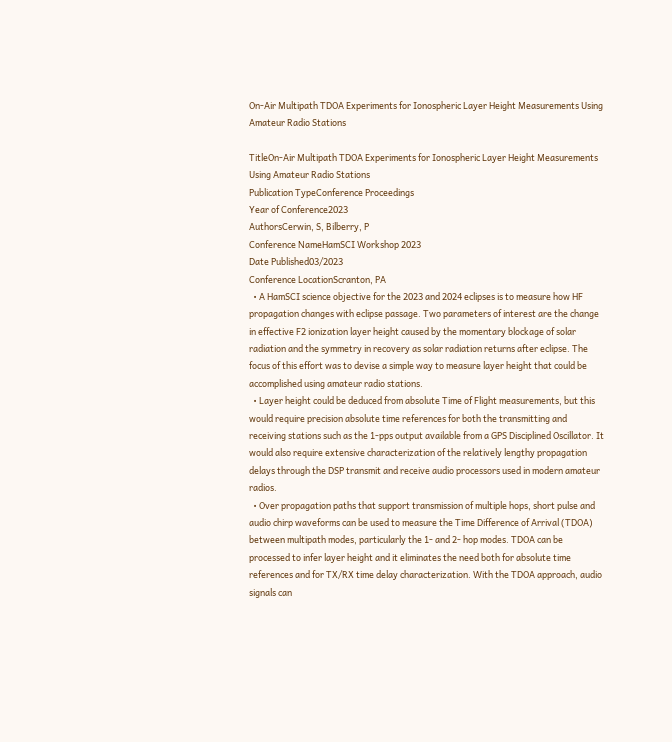On-Air Multipath TDOA Experiments for Ionospheric Layer Height Measurements Using Amateur Radio Stations

TitleOn-Air Multipath TDOA Experiments for Ionospheric Layer Height Measurements Using Amateur Radio Stations
Publication TypeConference Proceedings
Year of Conference2023
AuthorsCerwin, S, Bilberry, P
Conference NameHamSCI Workshop 2023
Date Published03/2023
Conference LocationScranton, PA
  • A HamSCI science objective for the 2023 and 2024 eclipses is to measure how HF propagation changes with eclipse passage. Two parameters of interest are the change in effective F2 ionization layer height caused by the momentary blockage of solar radiation and the symmetry in recovery as solar radiation returns after eclipse. The focus of this effort was to devise a simple way to measure layer height that could be accomplished using amateur radio stations.
  • Layer height could be deduced from absolute Time of Flight measurements, but this would require precision absolute time references for both the transmitting and receiving stations such as the 1-pps output available from a GPS Disciplined Oscillator. It would also require extensive characterization of the relatively lengthy propagation delays through the DSP transmit and receive audio processors used in modern amateur radios.
  • Over propagation paths that support transmission of multiple hops, short pulse and audio chirp waveforms can be used to measure the Time Difference of Arrival (TDOA) between multipath modes, particularly the 1- and 2- hop modes. TDOA can be processed to infer layer height and it eliminates the need both for absolute time references and for TX/RX time delay characterization. With the TDOA approach, audio signals can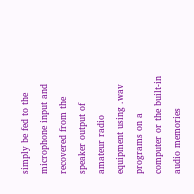simply be fed to the microphone input and recovered from the speaker output of amateur radio equipment using .wav programs on a computer or the built-in audio memories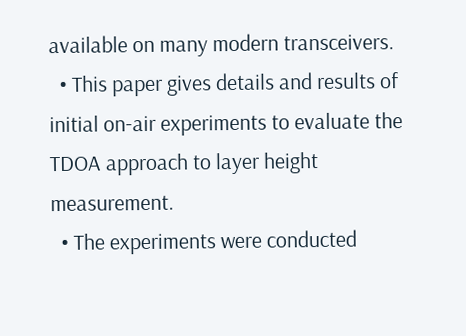available on many modern transceivers.
  • This paper gives details and results of initial on-air experiments to evaluate the TDOA approach to layer height measurement.
  • The experiments were conducted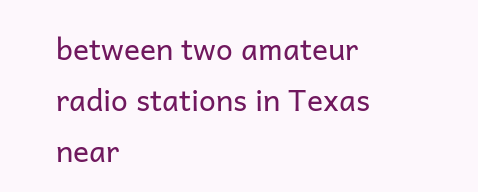between two amateur radio stations in Texas near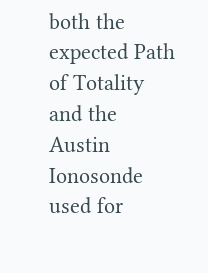both the expected Path of Totality and the Austin Ionosonde used for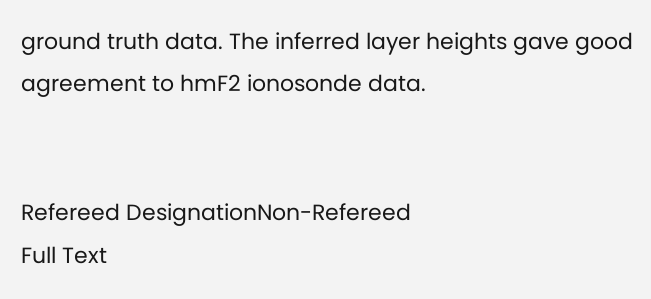ground truth data. The inferred layer heights gave good agreement to hmF2 ionosonde data.


Refereed DesignationNon-Refereed
Full Text